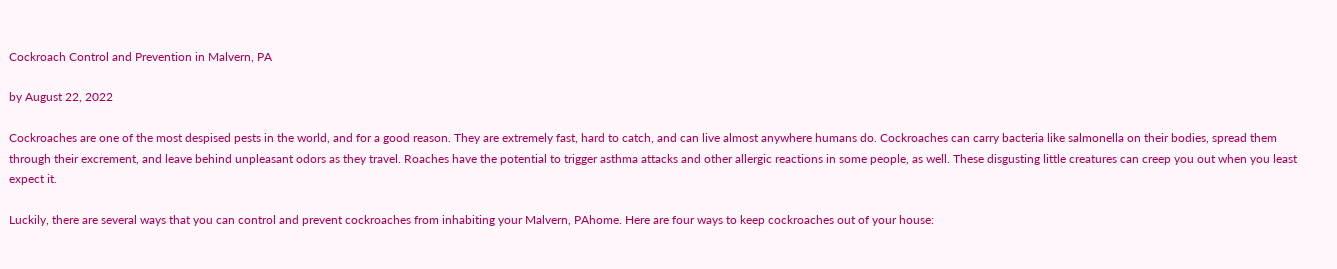Cockroach Control and Prevention in Malvern, PA

by August 22, 2022

Cockroaches are one of the most despised pests in the world, and for a good reason. They are extremely fast, hard to catch, and can live almost anywhere humans do. Cockroaches can carry bacteria like salmonella on their bodies, spread them through their excrement, and leave behind unpleasant odors as they travel. Roaches have the potential to trigger asthma attacks and other allergic reactions in some people, as well. These disgusting little creatures can creep you out when you least expect it.

Luckily, there are several ways that you can control and prevent cockroaches from inhabiting your Malvern, PAhome. Here are four ways to keep cockroaches out of your house: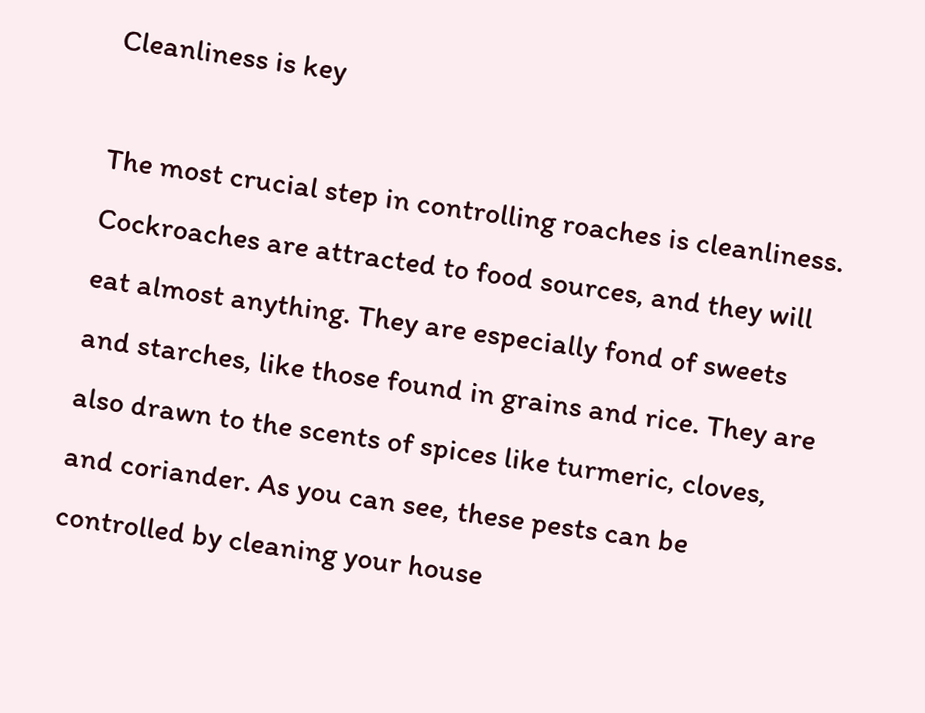Cleanliness is key

The most crucial step in controlling roaches is cleanliness. Cockroaches are attracted to food sources, and they will eat almost anything. They are especially fond of sweets and starches, like those found in grains and rice. They are also drawn to the scents of spices like turmeric, cloves, and coriander. As you can see, these pests can be controlled by cleaning your house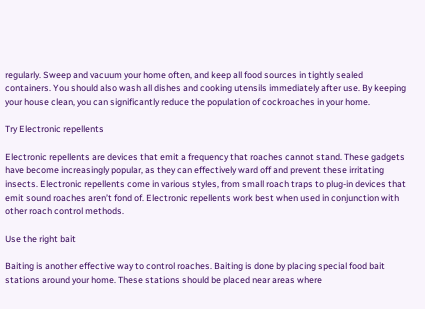regularly. Sweep and vacuum your home often, and keep all food sources in tightly sealed containers. You should also wash all dishes and cooking utensils immediately after use. By keeping your house clean, you can significantly reduce the population of cockroaches in your home.

Try Electronic repellents

Electronic repellents are devices that emit a frequency that roaches cannot stand. These gadgets have become increasingly popular, as they can effectively ward off and prevent these irritating insects. Electronic repellents come in various styles, from small roach traps to plug-in devices that emit sound roaches aren’t fond of. Electronic repellents work best when used in conjunction with other roach control methods.

Use the right bait

Baiting is another effective way to control roaches. Baiting is done by placing special food bait stations around your home. These stations should be placed near areas where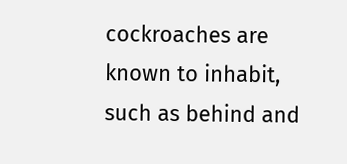cockroaches are known to inhabit, such as behind and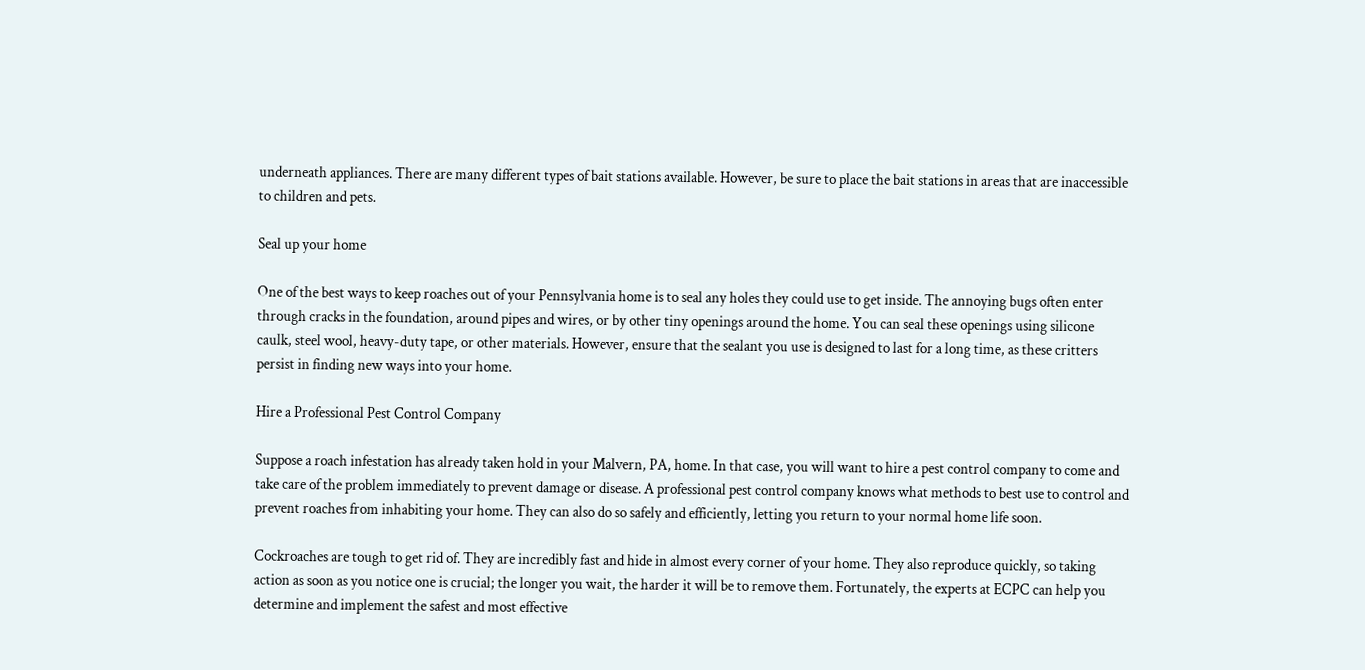underneath appliances. There are many different types of bait stations available. However, be sure to place the bait stations in areas that are inaccessible to children and pets.

Seal up your home

One of the best ways to keep roaches out of your Pennsylvania home is to seal any holes they could use to get inside. The annoying bugs often enter through cracks in the foundation, around pipes and wires, or by other tiny openings around the home. You can seal these openings using silicone caulk, steel wool, heavy-duty tape, or other materials. However, ensure that the sealant you use is designed to last for a long time, as these critters persist in finding new ways into your home.

Hire a Professional Pest Control Company

Suppose a roach infestation has already taken hold in your Malvern, PA, home. In that case, you will want to hire a pest control company to come and take care of the problem immediately to prevent damage or disease. A professional pest control company knows what methods to best use to control and prevent roaches from inhabiting your home. They can also do so safely and efficiently, letting you return to your normal home life soon.

Cockroaches are tough to get rid of. They are incredibly fast and hide in almost every corner of your home. They also reproduce quickly, so taking action as soon as you notice one is crucial; the longer you wait, the harder it will be to remove them. Fortunately, the experts at ECPC can help you determine and implement the safest and most effective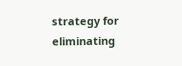strategy for eliminating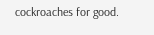cockroaches for good.